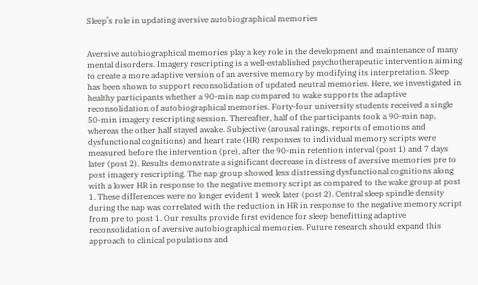Sleep’s role in updating aversive autobiographical memories


Aversive autobiographical memories play a key role in the development and maintenance of many mental disorders. Imagery rescripting is a well-established psychotherapeutic intervention aiming to create a more adaptive version of an aversive memory by modifying its interpretation. Sleep has been shown to support reconsolidation of updated neutral memories. Here, we investigated in healthy participants whether a 90-min nap compared to wake supports the adaptive reconsolidation of autobiographical memories. Forty-four university students received a single 50-min imagery rescripting session. Thereafter, half of the participants took a 90-min nap, whereas the other half stayed awake. Subjective (arousal ratings, reports of emotions and dysfunctional cognitions) and heart rate (HR) responses to individual memory scripts were measured before the intervention (pre), after the 90-min retention interval (post 1) and 7 days later (post 2). Results demonstrate a significant decrease in distress of aversive memories pre to post imagery rescripting. The nap group showed less distressing dysfunctional cognitions along with a lower HR in response to the negative memory script as compared to the wake group at post 1. These differences were no longer evident 1 week later (post 2). Central sleep spindle density during the nap was correlated with the reduction in HR in response to the negative memory script from pre to post 1. Our results provide first evidence for sleep benefitting adaptive reconsolidation of aversive autobiographical memories. Future research should expand this approach to clinical populations and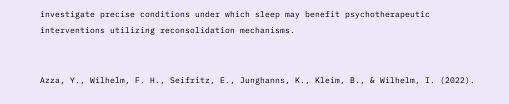investigate precise conditions under which sleep may benefit psychotherapeutic interventions utilizing reconsolidation mechanisms.


Azza, Y., Wilhelm, F. H., Seifritz, E., Junghanns, K., Kleim, B., & Wilhelm, I. (2022).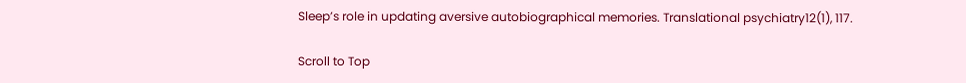Sleep’s role in updating aversive autobiographical memories. Translational psychiatry12(1), 117.

Scroll to Top